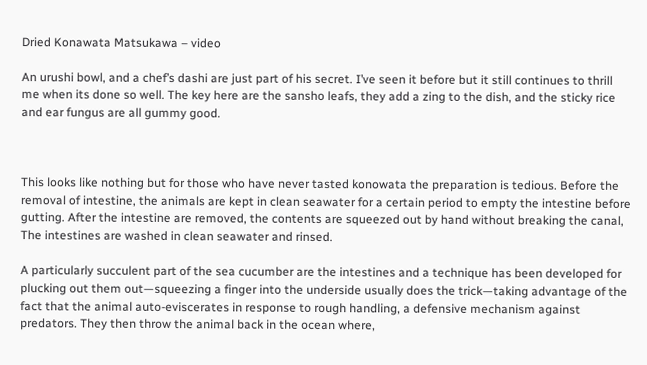Dried Konawata Matsukawa – video

An urushi bowl, and a chef’s dashi are just part of his secret. I’ve seen it before but it still continues to thrill me when its done so well. The key here are the sansho leafs, they add a zing to the dish, and the sticky rice and ear fungus are all gummy good.



This looks like nothing but for those who have never tasted konowata the preparation is tedious. Before the removal of intestine, the animals are kept in clean seawater for a certain period to empty the intestine before gutting. After the intestine are removed, the contents are squeezed out by hand without breaking the canal, The intestines are washed in clean seawater and rinsed.

A particularly succulent part of the sea cucumber are the intestines and a technique has been developed for plucking out them out—squeezing a finger into the underside usually does the trick—taking advantage of the fact that the animal auto-eviscerates in response to rough handling, a defensive mechanism against predators. They then throw the animal back in the ocean where,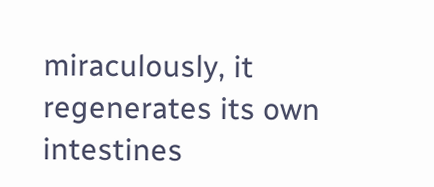miraculously, it regenerates its own intestines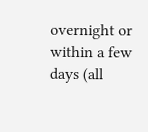overnight or within a few days (all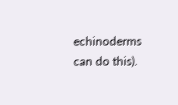echinoderms can do this).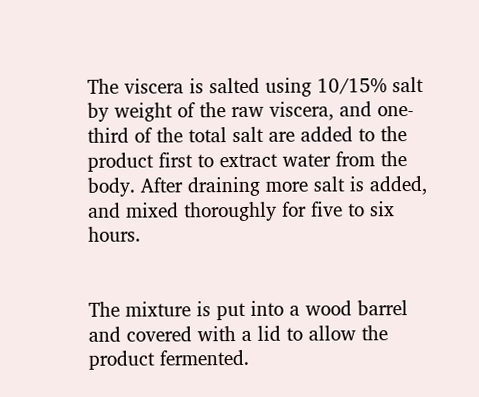The viscera is salted using 10/15% salt by weight of the raw viscera, and one-third of the total salt are added to the product first to extract water from the body. After draining more salt is added, and mixed thoroughly for five to six hours.


The mixture is put into a wood barrel and covered with a lid to allow the product fermented.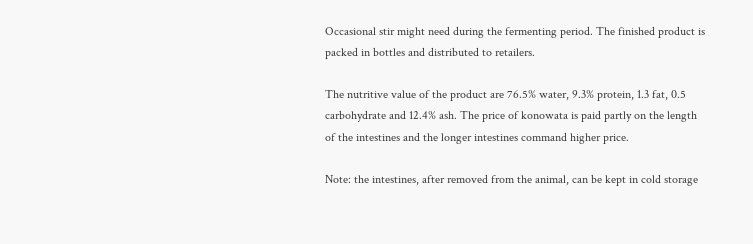Occasional stir might need during the fermenting period. The finished product is packed in bottles and distributed to retailers.

The nutritive value of the product are 76.5% water, 9.3% protein, 1.3 fat, 0.5 carbohydrate and 12.4% ash. The price of konowata is paid partly on the length of the intestines and the longer intestines command higher price.

Note: the intestines, after removed from the animal, can be kept in cold storage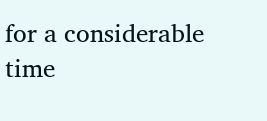for a considerable time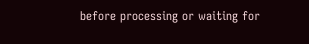before processing or waiting for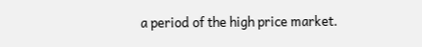a period of the high price market.